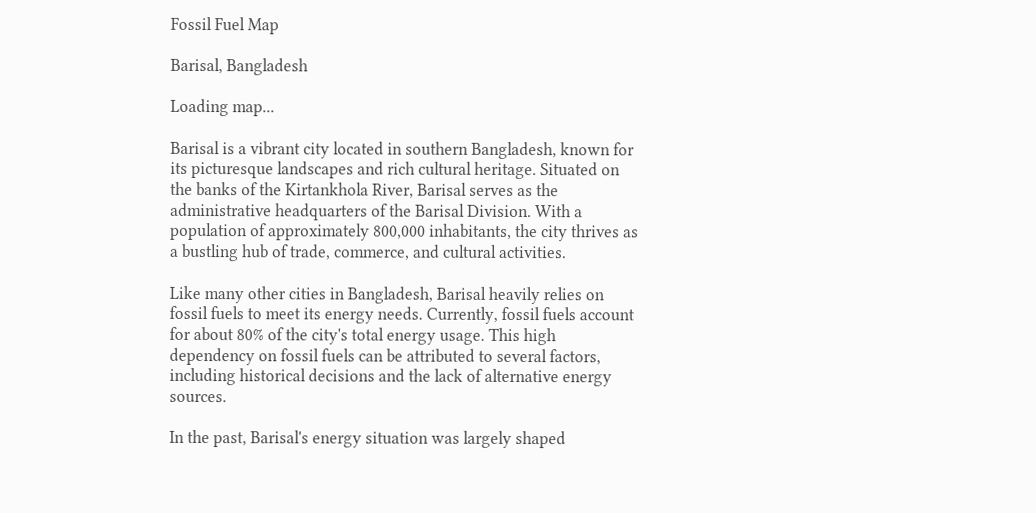Fossil Fuel Map

Barisal, Bangladesh

Loading map...

Barisal is a vibrant city located in southern Bangladesh, known for its picturesque landscapes and rich cultural heritage. Situated on the banks of the Kirtankhola River, Barisal serves as the administrative headquarters of the Barisal Division. With a population of approximately 800,000 inhabitants, the city thrives as a bustling hub of trade, commerce, and cultural activities.

Like many other cities in Bangladesh, Barisal heavily relies on fossil fuels to meet its energy needs. Currently, fossil fuels account for about 80% of the city's total energy usage. This high dependency on fossil fuels can be attributed to several factors, including historical decisions and the lack of alternative energy sources.

In the past, Barisal's energy situation was largely shaped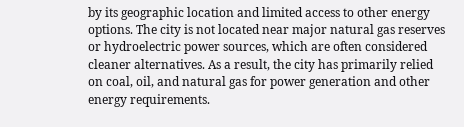by its geographic location and limited access to other energy options. The city is not located near major natural gas reserves or hydroelectric power sources, which are often considered cleaner alternatives. As a result, the city has primarily relied on coal, oil, and natural gas for power generation and other energy requirements.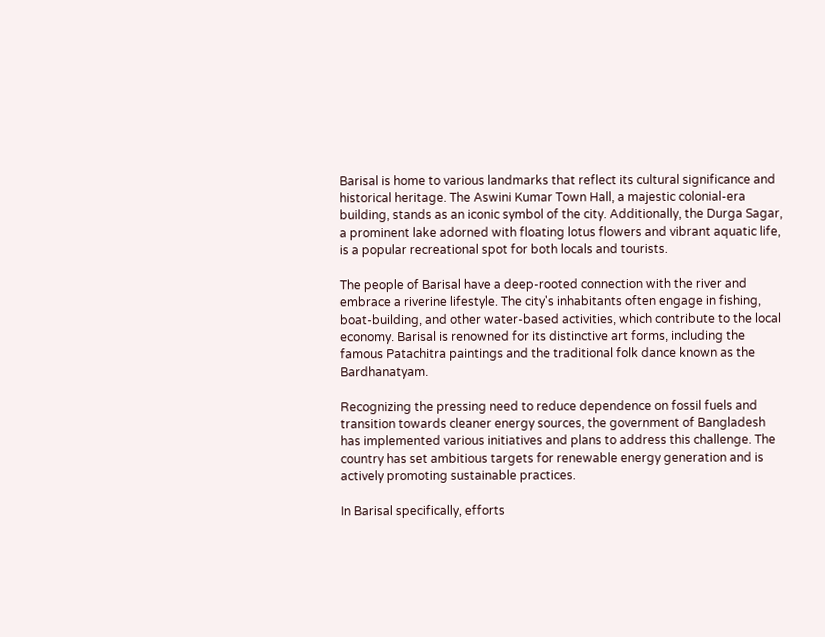Barisal is home to various landmarks that reflect its cultural significance and historical heritage. The Aswini Kumar Town Hall, a majestic colonial-era building, stands as an iconic symbol of the city. Additionally, the Durga Sagar, a prominent lake adorned with floating lotus flowers and vibrant aquatic life, is a popular recreational spot for both locals and tourists.

The people of Barisal have a deep-rooted connection with the river and embrace a riverine lifestyle. The city's inhabitants often engage in fishing, boat-building, and other water-based activities, which contribute to the local economy. Barisal is renowned for its distinctive art forms, including the famous Patachitra paintings and the traditional folk dance known as the Bardhanatyam.

Recognizing the pressing need to reduce dependence on fossil fuels and transition towards cleaner energy sources, the government of Bangladesh has implemented various initiatives and plans to address this challenge. The country has set ambitious targets for renewable energy generation and is actively promoting sustainable practices.

In Barisal specifically, efforts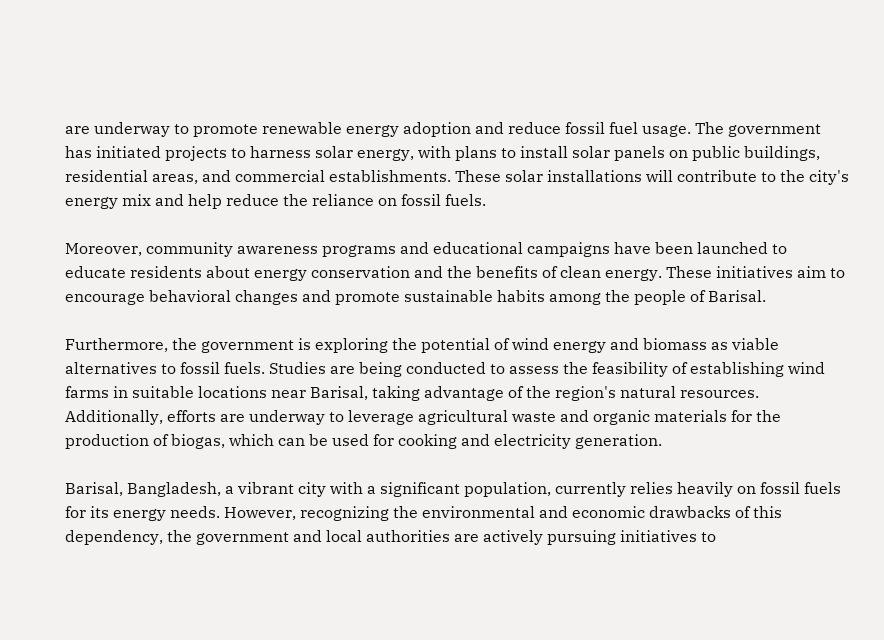are underway to promote renewable energy adoption and reduce fossil fuel usage. The government has initiated projects to harness solar energy, with plans to install solar panels on public buildings, residential areas, and commercial establishments. These solar installations will contribute to the city's energy mix and help reduce the reliance on fossil fuels.

Moreover, community awareness programs and educational campaigns have been launched to educate residents about energy conservation and the benefits of clean energy. These initiatives aim to encourage behavioral changes and promote sustainable habits among the people of Barisal.

Furthermore, the government is exploring the potential of wind energy and biomass as viable alternatives to fossil fuels. Studies are being conducted to assess the feasibility of establishing wind farms in suitable locations near Barisal, taking advantage of the region's natural resources. Additionally, efforts are underway to leverage agricultural waste and organic materials for the production of biogas, which can be used for cooking and electricity generation.

Barisal, Bangladesh, a vibrant city with a significant population, currently relies heavily on fossil fuels for its energy needs. However, recognizing the environmental and economic drawbacks of this dependency, the government and local authorities are actively pursuing initiatives to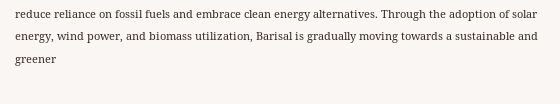reduce reliance on fossil fuels and embrace clean energy alternatives. Through the adoption of solar energy, wind power, and biomass utilization, Barisal is gradually moving towards a sustainable and greener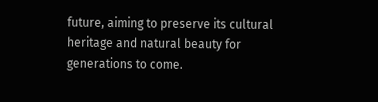future, aiming to preserve its cultural heritage and natural beauty for generations to come.